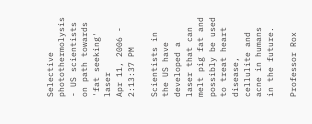Selective photothermolysis - US scientists on path towards 'fat seeking' laser
Apr 11, 2006 - 2:13:37 PM

Scientists in the US have developed a laser that can melt pig fat and possibly be used to treat heart disease, cellulite and acne in humans in the future.

Professor Rox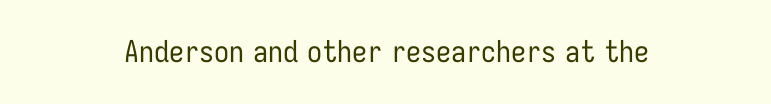Anderson and other researchers at the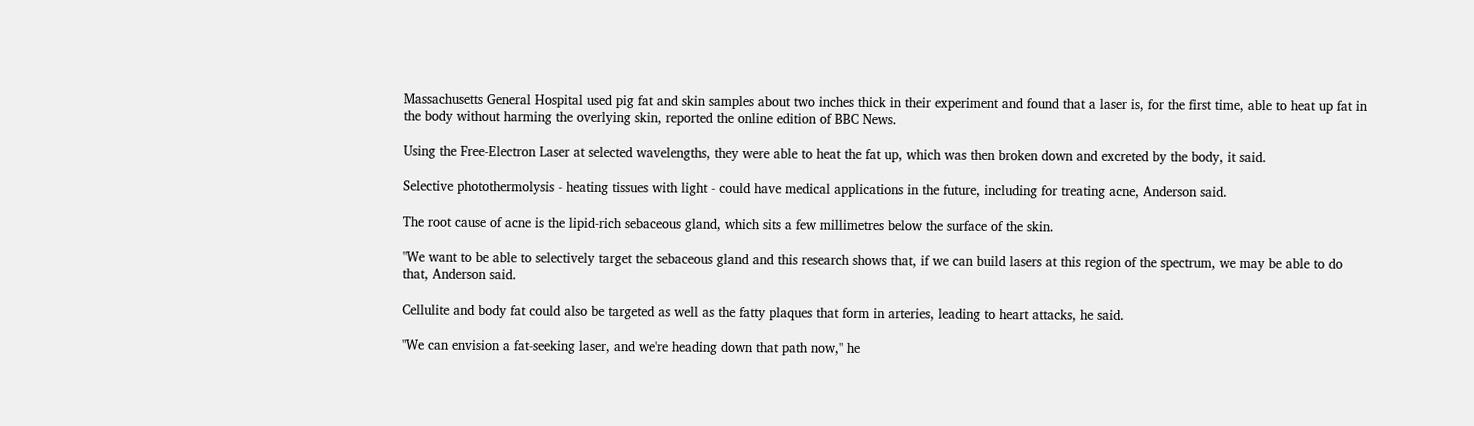Massachusetts General Hospital used pig fat and skin samples about two inches thick in their experiment and found that a laser is, for the first time, able to heat up fat in the body without harming the overlying skin, reported the online edition of BBC News.

Using the Free-Electron Laser at selected wavelengths, they were able to heat the fat up, which was then broken down and excreted by the body, it said.

Selective photothermolysis - heating tissues with light - could have medical applications in the future, including for treating acne, Anderson said.

The root cause of acne is the lipid-rich sebaceous gland, which sits a few millimetres below the surface of the skin.

"We want to be able to selectively target the sebaceous gland and this research shows that, if we can build lasers at this region of the spectrum, we may be able to do that, Anderson said.

Cellulite and body fat could also be targeted as well as the fatty plaques that form in arteries, leading to heart attacks, he said.

"We can envision a fat-seeking laser, and we're heading down that path now," he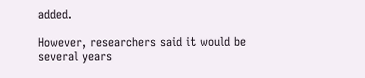added.

However, researchers said it would be several years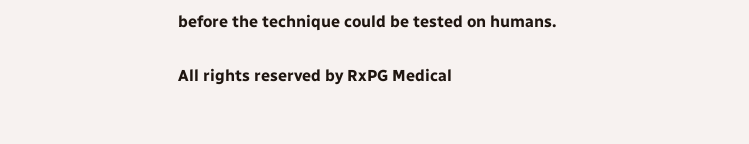before the technique could be tested on humans.

All rights reserved by RxPG Medical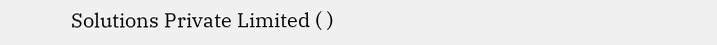Solutions Private Limited ( )